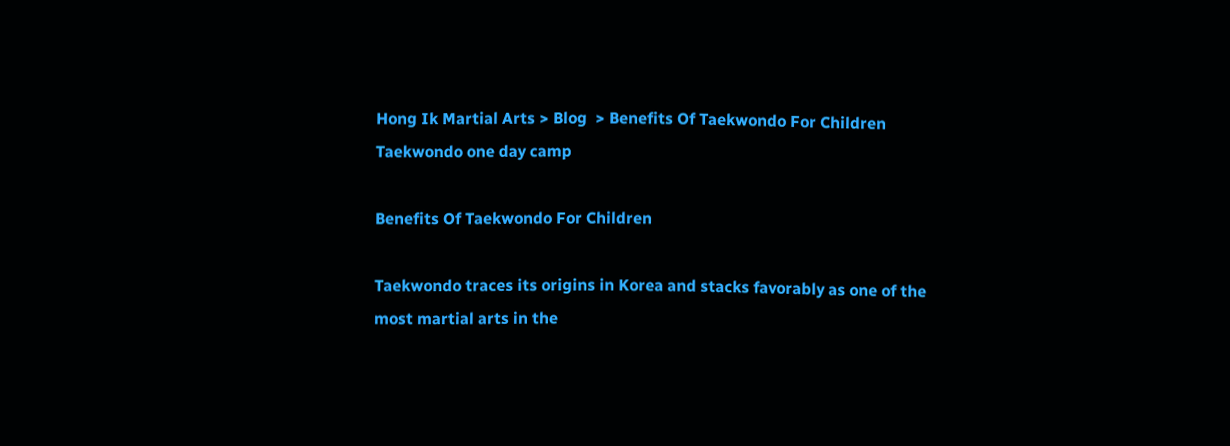Hong Ik Martial Arts > Blog  > Benefits Of Taekwondo For Children
Taekwondo one day camp

Benefits Of Taekwondo For Children

Taekwondo traces its origins in Korea and stacks favorably as one of the most martial arts in the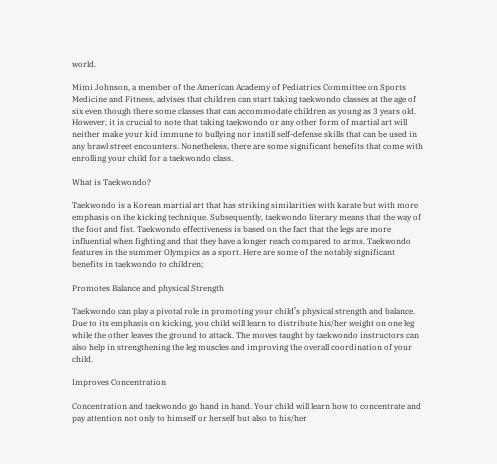world.

Mimi Johnson, a member of the American Academy of Pediatrics Committee on Sports Medicine and Fitness, advises that children can start taking taekwondo classes at the age of six even though there some classes that can accommodate children as young as 3 years old. However, it is crucial to note that taking taekwondo or any other form of martial art will neither make your kid immune to bullying nor instill self-defense skills that can be used in any brawl street encounters. Nonetheless, there are some significant benefits that come with enrolling your child for a taekwondo class.

What is Taekwondo?

Taekwondo is a Korean martial art that has striking similarities with karate but with more emphasis on the kicking technique. Subsequently, taekwondo literary means that the way of the foot and fist. Taekwondo effectiveness is based on the fact that the legs are more influential when fighting and that they have a longer reach compared to arms. Taekwondo features in the summer Olympics as a sport. Here are some of the notably significant benefits in taekwondo to children;

Promotes Balance and physical Strength

Taekwondo can play a pivotal role in promoting your child’s physical strength and balance. Due to its emphasis on kicking, you child will learn to distribute his/her weight on one leg while the other leaves the ground to attack. The moves taught by taekwondo instructors can also help in strengthening the leg muscles and improving the overall coordination of your child.

Improves Concentration

Concentration and taekwondo go hand in hand. Your child will learn how to concentrate and pay attention not only to himself or herself but also to his/her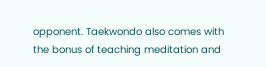opponent. Taekwondo also comes with the bonus of teaching meditation and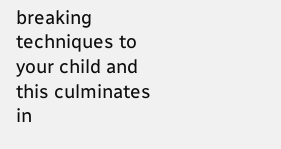breaking techniques to your child and this culminates in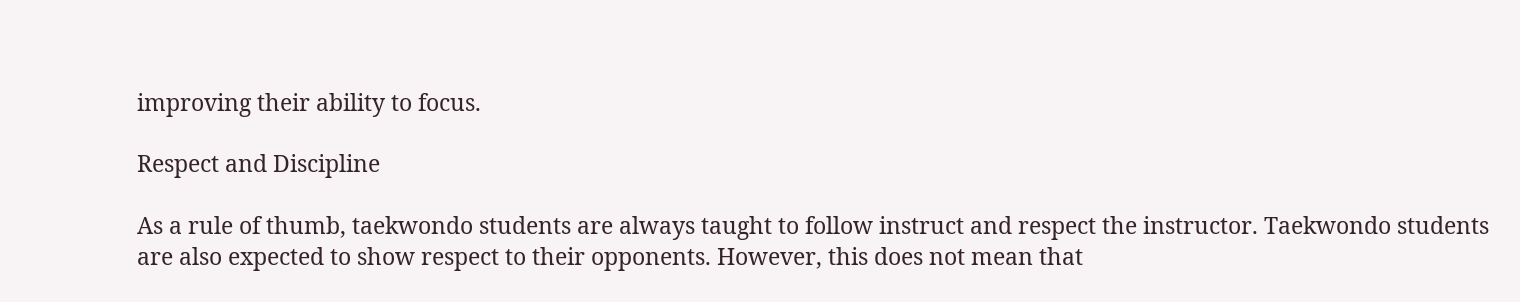improving their ability to focus.

Respect and Discipline

As a rule of thumb, taekwondo students are always taught to follow instruct and respect the instructor. Taekwondo students are also expected to show respect to their opponents. However, this does not mean that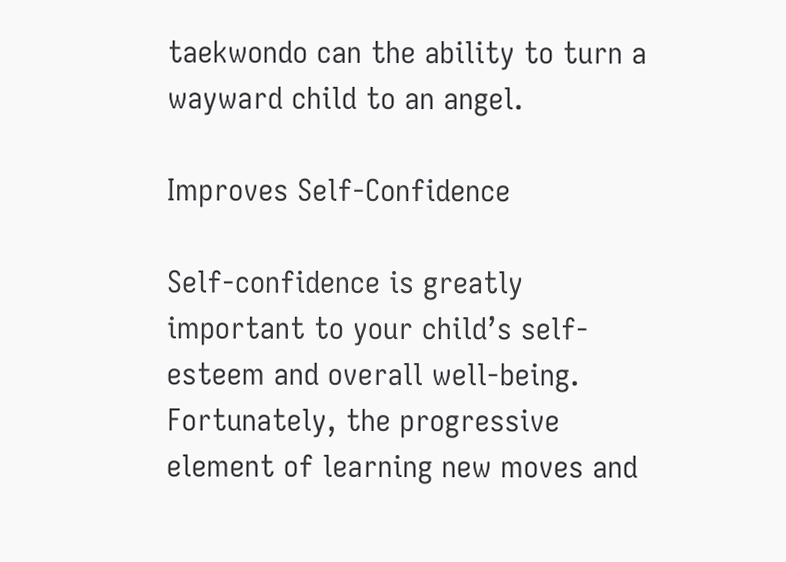taekwondo can the ability to turn a wayward child to an angel.

Improves Self-Confidence

Self-confidence is greatly important to your child’s self-esteem and overall well-being. Fortunately, the progressive element of learning new moves and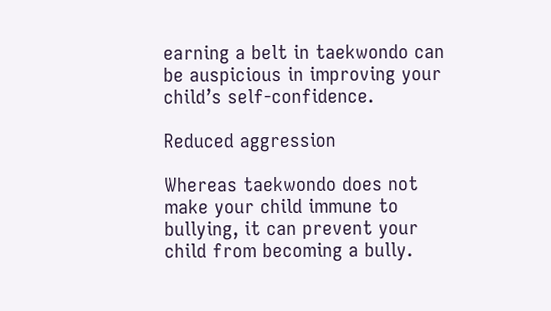earning a belt in taekwondo can be auspicious in improving your child’s self-confidence.

Reduced aggression

Whereas taekwondo does not make your child immune to bullying, it can prevent your child from becoming a bully.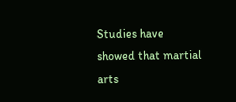Studies have showed that martial arts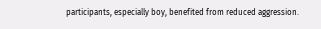participants, especially boy, benefited from reduced aggression.